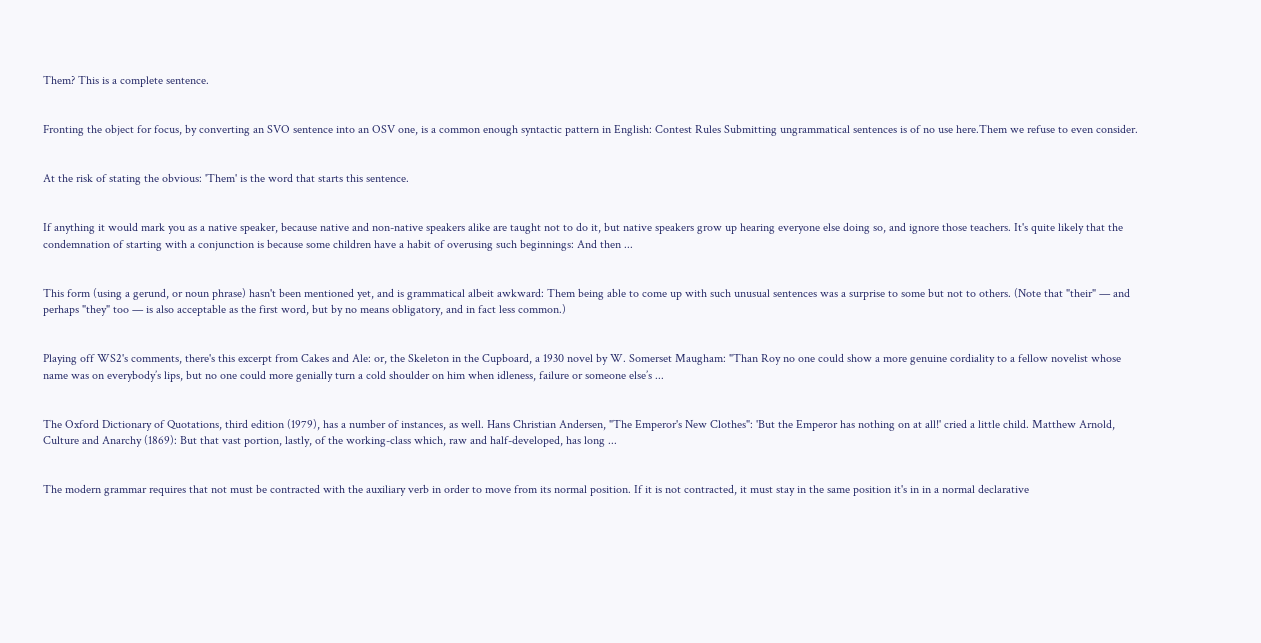Them? This is a complete sentence.


Fronting the object for focus, by converting an SVO sentence into an OSV one, is a common enough syntactic pattern in English: Contest Rules Submitting ungrammatical sentences is of no use here.Them we refuse to even consider.


At the risk of stating the obvious: 'Them' is the word that starts this sentence.


If anything it would mark you as a native speaker, because native and non-native speakers alike are taught not to do it, but native speakers grow up hearing everyone else doing so, and ignore those teachers. It's quite likely that the condemnation of starting with a conjunction is because some children have a habit of overusing such beginnings: And then ...


This form (using a gerund, or noun phrase) hasn't been mentioned yet, and is grammatical albeit awkward: Them being able to come up with such unusual sentences was a surprise to some but not to others. (Note that "their" — and perhaps "they" too — is also acceptable as the first word, but by no means obligatory, and in fact less common.)


Playing off WS2's comments, there's this excerpt from Cakes and Ale: or, the Skeleton in the Cupboard, a 1930 novel by W. Somerset Maugham: "Than Roy no one could show a more genuine cordiality to a fellow novelist whose name was on everybody’s lips, but no one could more genially turn a cold shoulder on him when idleness, failure or someone else’s ...


The Oxford Dictionary of Quotations, third edition (1979), has a number of instances, as well. Hans Christian Andersen, "The Emperor's New Clothes": 'But the Emperor has nothing on at all!' cried a little child. Matthew Arnold, Culture and Anarchy (1869): But that vast portion, lastly, of the working-class which, raw and half-developed, has long ...


The modern grammar requires that not must be contracted with the auxiliary verb in order to move from its normal position. If it is not contracted, it must stay in the same position it's in in a normal declarative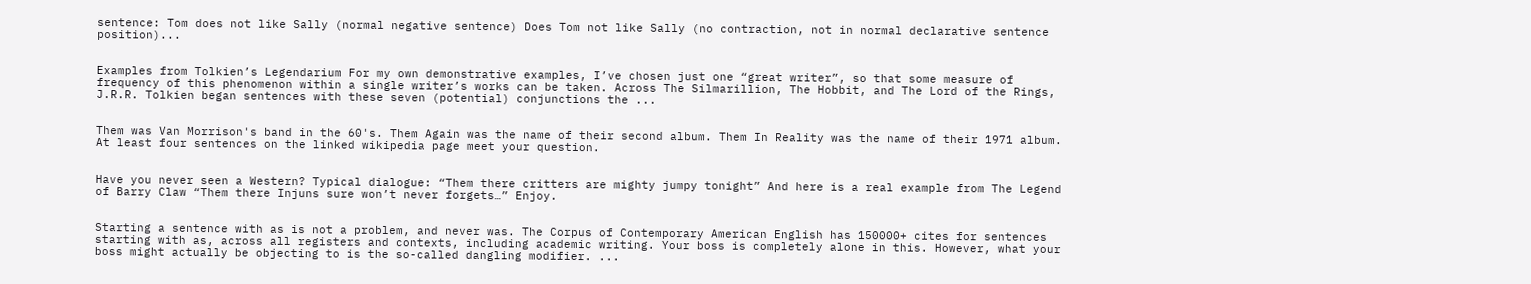sentence: Tom does not like Sally (normal negative sentence) Does Tom not like Sally (no contraction, not in normal declarative sentence position)...


Examples from Tolkien’s Legendarium For my own demonstrative examples, I’ve chosen just one “great writer”, so that some measure of frequency of this phenomenon within a single writer’s works can be taken. Across The Silmarillion, The Hobbit, and The Lord of the Rings, J.R.R. Tolkien began sentences with these seven (potential) conjunctions the ...


Them was Van Morrison's band in the 60's. Them Again was the name of their second album. Them In Reality was the name of their 1971 album. At least four sentences on the linked wikipedia page meet your question.


Have you never seen a Western? Typical dialogue: “Them there critters are mighty jumpy tonight” And here is a real example from The Legend of Barry Claw “Them there Injuns sure won’t never forgets…” Enjoy.


Starting a sentence with as is not a problem, and never was. The Corpus of Contemporary American English has 150000+ cites for sentences starting with as, across all registers and contexts, including academic writing. Your boss is completely alone in this. However, what your boss might actually be objecting to is the so-called dangling modifier. ...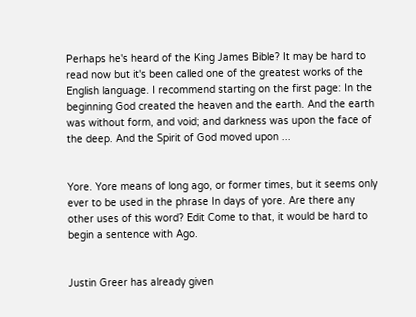Perhaps he's heard of the King James Bible? It may be hard to read now but it's been called one of the greatest works of the English language. I recommend starting on the first page: In the beginning God created the heaven and the earth. And the earth was without form, and void; and darkness was upon the face of the deep. And the Spirit of God moved upon ...


Yore. Yore means of long ago, or former times, but it seems only ever to be used in the phrase In days of yore. Are there any other uses of this word? Edit Come to that, it would be hard to begin a sentence with Ago.


Justin Greer has already given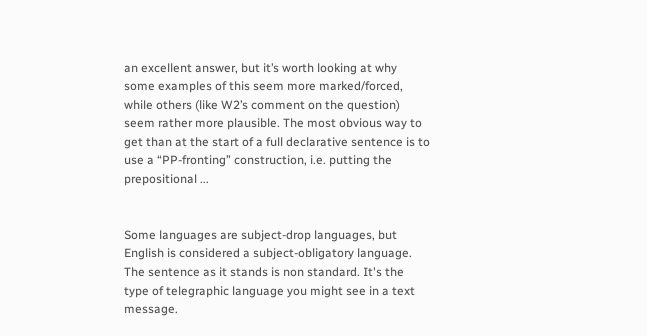an excellent answer, but it’s worth looking at why some examples of this seem more marked/forced, while others (like W2’s comment on the question) seem rather more plausible. The most obvious way to get than at the start of a full declarative sentence is to use a “PP-fronting” construction, i.e. putting the prepositional ...


Some languages are subject-drop languages, but English is considered a subject-obligatory language. The sentence as it stands is non standard. It's the type of telegraphic language you might see in a text message.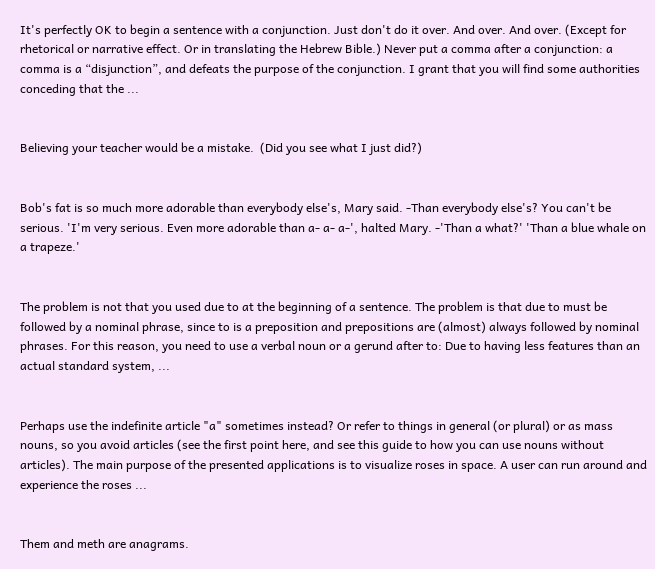It's perfectly OK to begin a sentence with a conjunction. Just don't do it over. And over. And over. (Except for rhetorical or narrative effect. Or in translating the Hebrew Bible.) Never put a comma after a conjunction: a comma is a “disjunction”, and defeats the purpose of the conjunction. I grant that you will find some authorities conceding that the ...


Believing your teacher would be a mistake.  (Did you see what I just did?)


Bob's fat is so much more adorable than everybody else's, Mary said. -Than everybody else's? You can't be serious. 'I'm very serious. Even more adorable than a- a- a-', halted Mary. -'Than a what?' 'Than a blue whale on a trapeze.'


The problem is not that you used due to at the beginning of a sentence. The problem is that due to must be followed by a nominal phrase, since to is a preposition and prepositions are (almost) always followed by nominal phrases. For this reason, you need to use a verbal noun or a gerund after to: Due to having less features than an actual standard system, ...


Perhaps use the indefinite article "a" sometimes instead? Or refer to things in general (or plural) or as mass nouns, so you avoid articles (see the first point here, and see this guide to how you can use nouns without articles). The main purpose of the presented applications is to visualize roses in space. A user can run around and experience the roses ...


Them and meth are anagrams.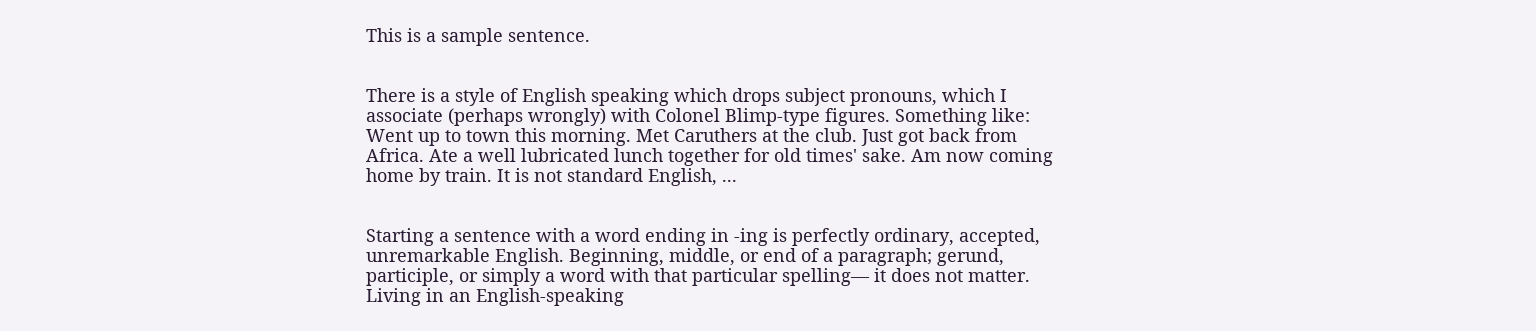This is a sample sentence.


There is a style of English speaking which drops subject pronouns, which I associate (perhaps wrongly) with Colonel Blimp-type figures. Something like: Went up to town this morning. Met Caruthers at the club. Just got back from Africa. Ate a well lubricated lunch together for old times' sake. Am now coming home by train. It is not standard English, ...


Starting a sentence with a word ending in -ing is perfectly ordinary, accepted, unremarkable English. Beginning, middle, or end of a paragraph; gerund, participle, or simply a word with that particular spelling— it does not matter. Living in an English-speaking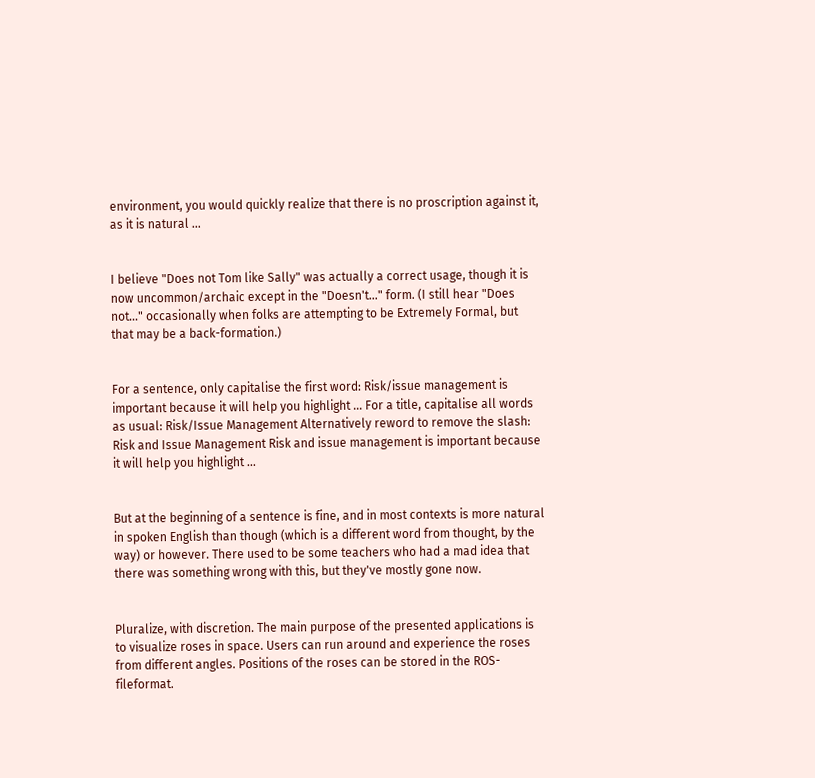environment, you would quickly realize that there is no proscription against it, as it is natural ...


I believe "Does not Tom like Sally" was actually a correct usage, though it is now uncommon/archaic except in the "Doesn't..." form. (I still hear "Does not..." occasionally when folks are attempting to be Extremely Formal, but that may be a back-formation.)


For a sentence, only capitalise the first word: Risk/issue management is important because it will help you highlight ... For a title, capitalise all words as usual: Risk/Issue Management Alternatively reword to remove the slash: Risk and Issue Management Risk and issue management is important because it will help you highlight ...


But at the beginning of a sentence is fine, and in most contexts is more natural in spoken English than though (which is a different word from thought, by the way) or however. There used to be some teachers who had a mad idea that there was something wrong with this, but they've mostly gone now.


Pluralize, with discretion. The main purpose of the presented applications is to visualize roses in space. Users can run around and experience the roses from different angles. Positions of the roses can be stored in the ROS-fileformat.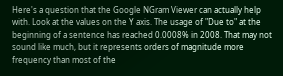Here's a question that the Google NGram Viewer can actually help with. Look at the values on the Y axis. The usage of "Due to" at the beginning of a sentence has reached 0.0008% in 2008. That may not sound like much, but it represents orders of magnitude more frequency than most of the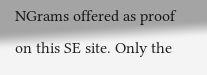NGrams offered as proof on this SE site. Only the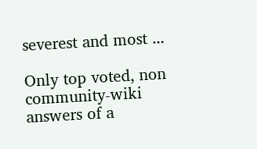severest and most ...

Only top voted, non community-wiki answers of a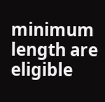minimum length are eligible